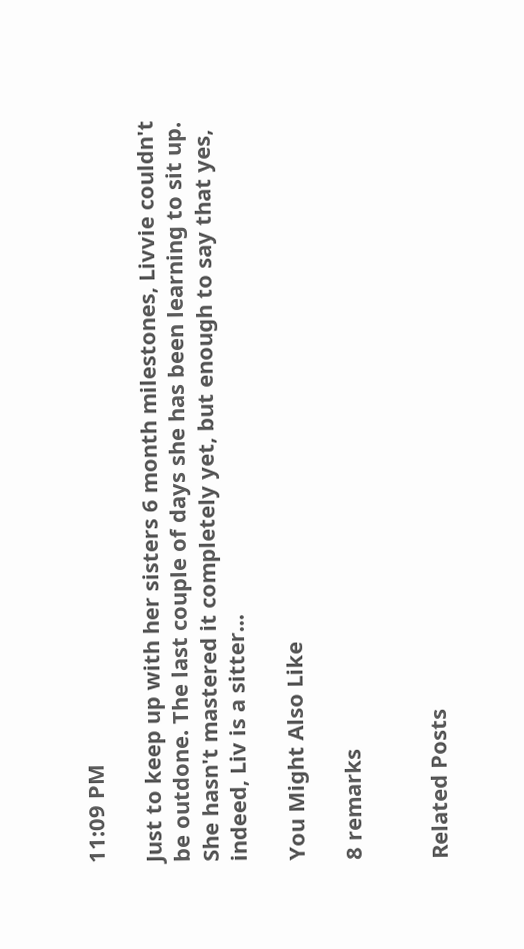11:09 PM

Just to keep up with her sisters 6 month milestones, Livvie couldn't be outdone. The last couple of days she has been learning to sit up. She hasn't mastered it completely yet, but enough to say that yes, indeed, Liv is a sitter...

You Might Also Like

8 remarks


Related Posts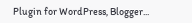Plugin for WordPress, Blogger...